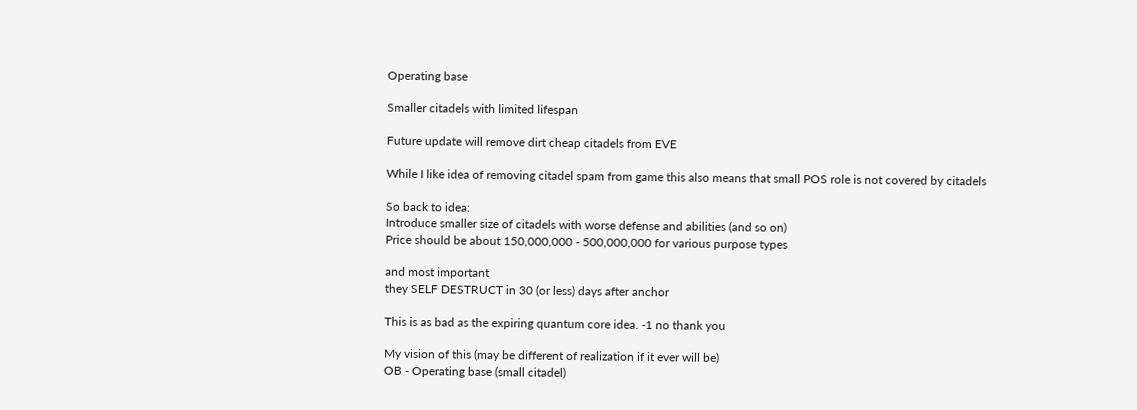Operating base

Smaller citadels with limited lifespan

Future update will remove dirt cheap citadels from EVE

While I like idea of removing citadel spam from game this also means that small POS role is not covered by citadels

So back to idea:
Introduce smaller size of citadels with worse defense and abilities (and so on)
Price should be about 150,000,000 - 500,000,000 for various purpose types

and most important
they SELF DESTRUCT in 30 (or less) days after anchor

This is as bad as the expiring quantum core idea. -1 no thank you

My vision of this (may be different of realization if it ever will be)
OB - Operating base (small citadel)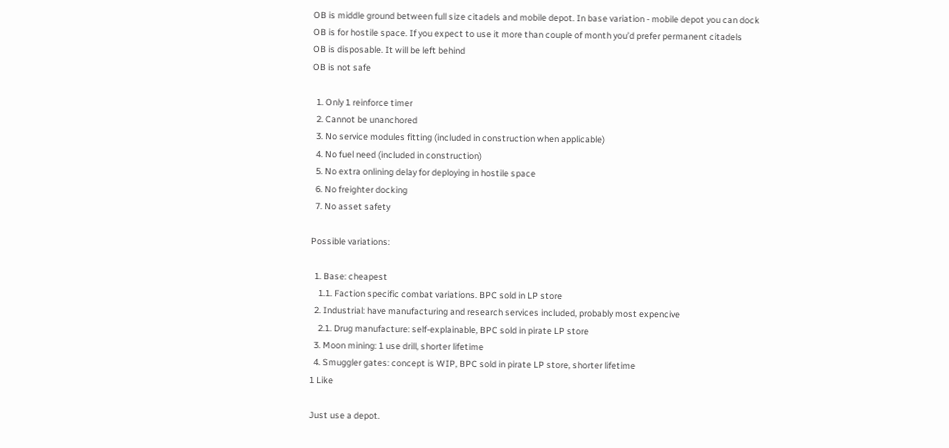OB is middle ground between full size citadels and mobile depot. In base variation - mobile depot you can dock
OB is for hostile space. If you expect to use it more than couple of month you’d prefer permanent citadels
OB is disposable. It will be left behind
OB is not safe

  1. Only 1 reinforce timer
  2. Cannot be unanchored
  3. No service modules fitting (included in construction when applicable)
  4. No fuel need (included in construction)
  5. No extra onlining delay for deploying in hostile space
  6. No freighter docking
  7. No asset safety

Possible variations:

  1. Base: cheapest
    1.1. Faction specific combat variations. BPC sold in LP store
  2. Industrial: have manufacturing and research services included, probably most expencive
    2.1. Drug manufacture: self-explainable, BPC sold in pirate LP store
  3. Moon mining: 1 use drill, shorter lifetime
  4. Smuggler gates: concept is WIP, BPC sold in pirate LP store, shorter lifetime
1 Like

Just use a depot.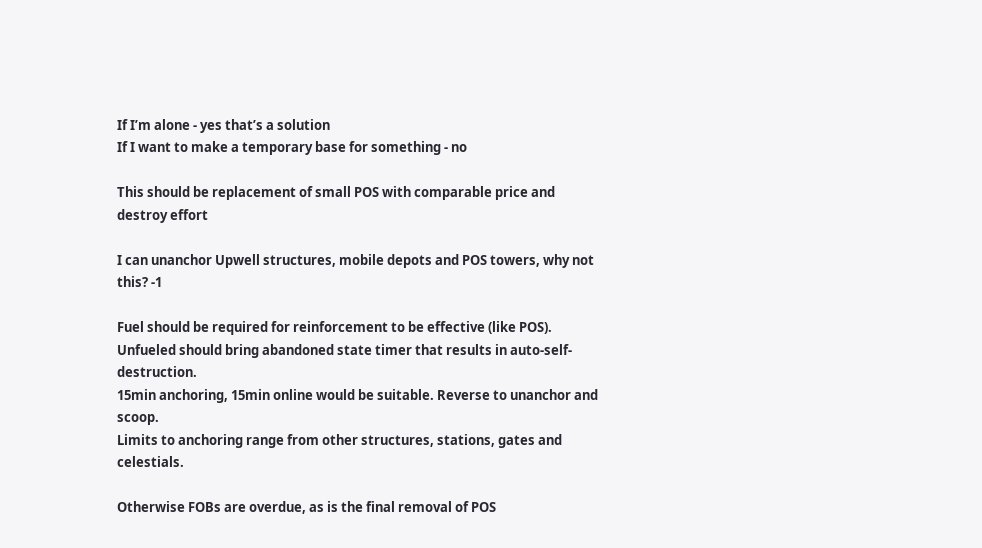If I’m alone - yes that’s a solution
If I want to make a temporary base for something - no

This should be replacement of small POS with comparable price and destroy effort

I can unanchor Upwell structures, mobile depots and POS towers, why not this? -1

Fuel should be required for reinforcement to be effective (like POS).
Unfueled should bring abandoned state timer that results in auto-self-destruction.
15min anchoring, 15min online would be suitable. Reverse to unanchor and scoop.
Limits to anchoring range from other structures, stations, gates and celestials.

Otherwise FOBs are overdue, as is the final removal of POS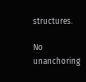structures.

No unanchoring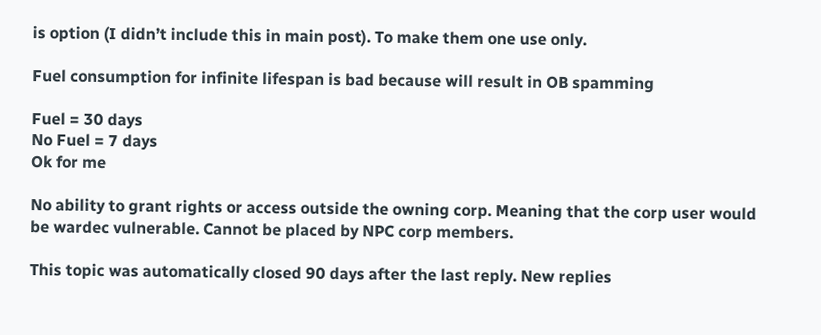is option (I didn’t include this in main post). To make them one use only.

Fuel consumption for infinite lifespan is bad because will result in OB spamming

Fuel = 30 days
No Fuel = 7 days
Ok for me

No ability to grant rights or access outside the owning corp. Meaning that the corp user would be wardec vulnerable. Cannot be placed by NPC corp members.

This topic was automatically closed 90 days after the last reply. New replies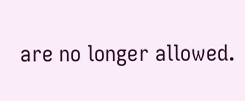are no longer allowed.